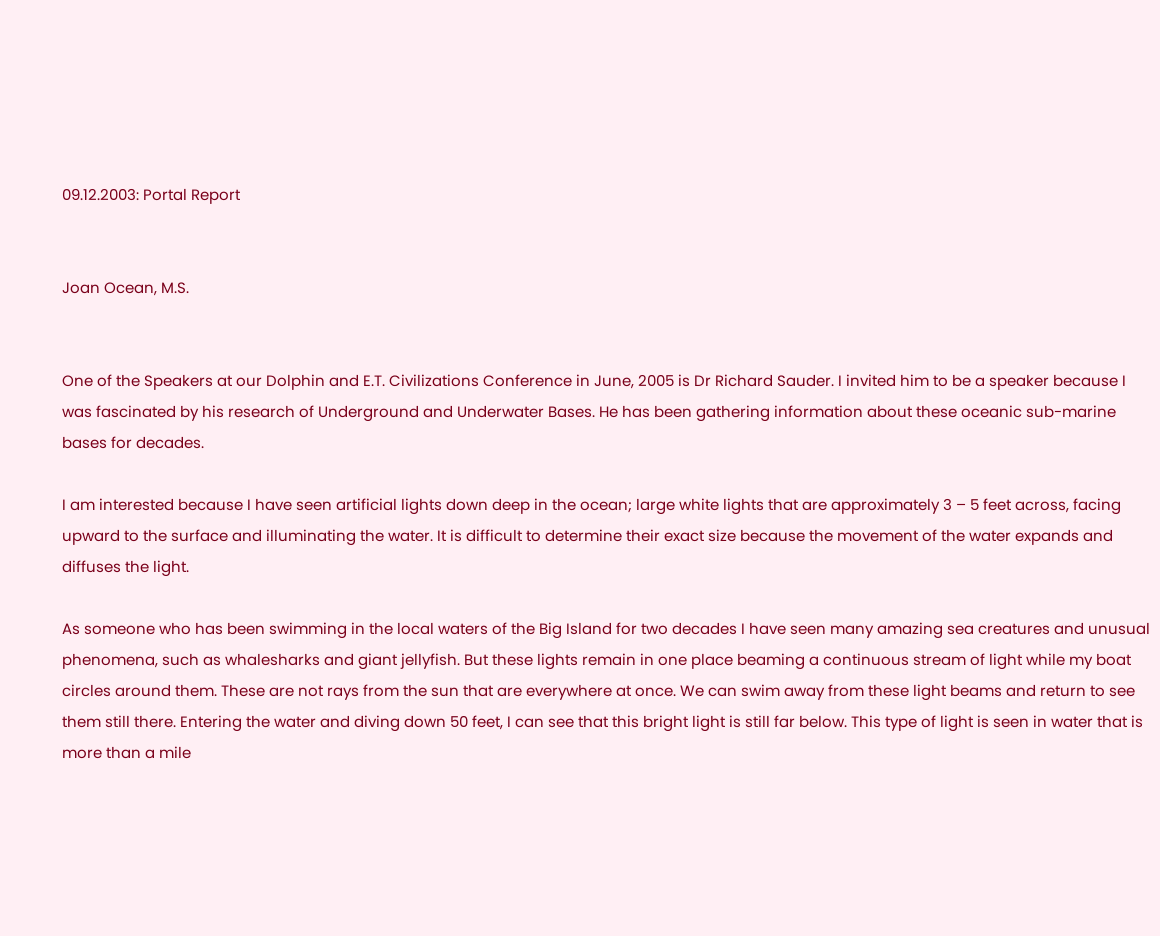09.12.2003: Portal Report


Joan Ocean, M.S.


One of the Speakers at our Dolphin and E.T. Civilizations Conference in June, 2005 is Dr Richard Sauder. I invited him to be a speaker because I was fascinated by his research of Underground and Underwater Bases. He has been gathering information about these oceanic sub-marine bases for decades.

I am interested because I have seen artificial lights down deep in the ocean; large white lights that are approximately 3 – 5 feet across, facing upward to the surface and illuminating the water. It is difficult to determine their exact size because the movement of the water expands and diffuses the light.

As someone who has been swimming in the local waters of the Big Island for two decades I have seen many amazing sea creatures and unusual phenomena, such as whalesharks and giant jellyfish. But these lights remain in one place beaming a continuous stream of light while my boat circles around them. These are not rays from the sun that are everywhere at once. We can swim away from these light beams and return to see them still there. Entering the water and diving down 50 feet, I can see that this bright light is still far below. This type of light is seen in water that is more than a mile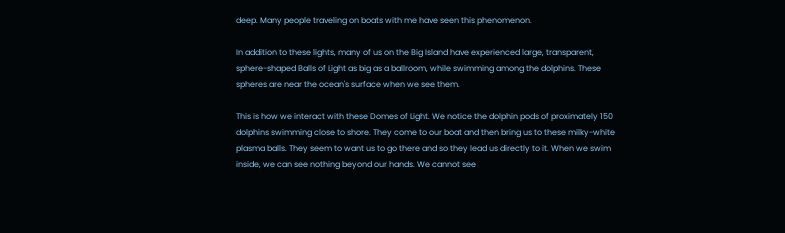deep. Many people traveling on boats with me have seen this phenomenon.

In addition to these lights, many of us on the Big Island have experienced large, transparent, sphere-shaped Balls of Light as big as a ballroom, while swimming among the dolphins. These spheres are near the ocean's surface when we see them.

This is how we interact with these Domes of Light. We notice the dolphin pods of proximately 150 dolphins swimming close to shore. They come to our boat and then bring us to these milky-white plasma balls. They seem to want us to go there and so they lead us directly to it. When we swim inside, we can see nothing beyond our hands. We cannot see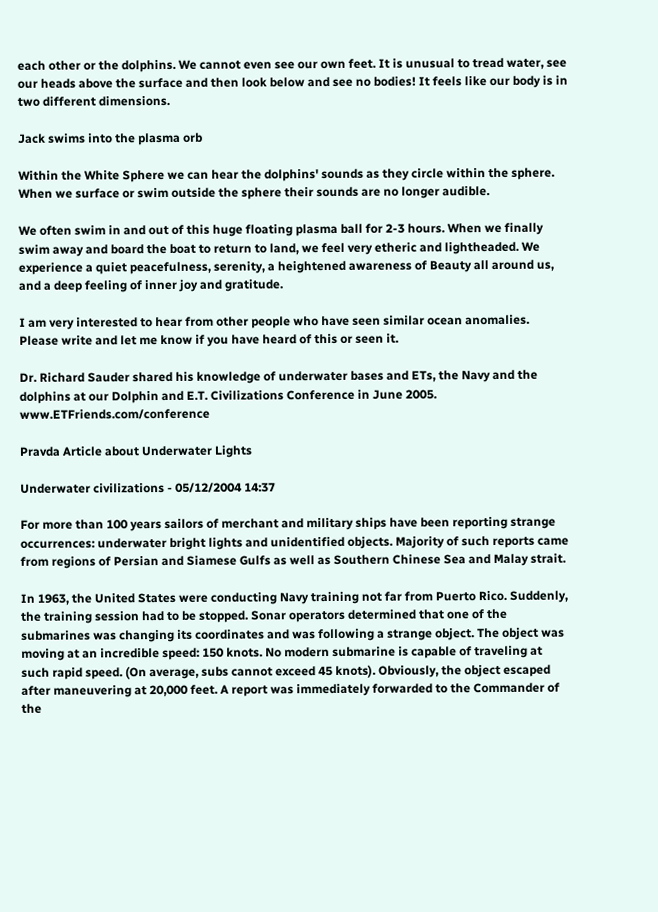each other or the dolphins. We cannot even see our own feet. It is unusual to tread water, see our heads above the surface and then look below and see no bodies! It feels like our body is in two different dimensions.

Jack swims into the plasma orb

Within the White Sphere we can hear the dolphins' sounds as they circle within the sphere. When we surface or swim outside the sphere their sounds are no longer audible.

We often swim in and out of this huge floating plasma ball for 2-3 hours. When we finally swim away and board the boat to return to land, we feel very etheric and lightheaded. We experience a quiet peacefulness, serenity, a heightened awareness of Beauty all around us, and a deep feeling of inner joy and gratitude.

I am very interested to hear from other people who have seen similar ocean anomalies.
Please write and let me know if you have heard of this or seen it.

Dr. Richard Sauder shared his knowledge of underwater bases and ETs, the Navy and the dolphins at our Dolphin and E.T. Civilizations Conference in June 2005. www.ETFriends.com/conference

Pravda Article about Underwater Lights

Underwater civilizations - 05/12/2004 14:37

For more than 100 years sailors of merchant and military ships have been reporting strange occurrences: underwater bright lights and unidentified objects. Majority of such reports came from regions of Persian and Siamese Gulfs as well as Southern Chinese Sea and Malay strait.

In 1963, the United States were conducting Navy training not far from Puerto Rico. Suddenly, the training session had to be stopped. Sonar operators determined that one of the submarines was changing its coordinates and was following a strange object. The object was moving at an incredible speed: 150 knots. No modern submarine is capable of traveling at
such rapid speed. (On average, subs cannot exceed 45 knots). Obviously, the object escaped after maneuvering at 20,000 feet. A report was immediately forwarded to the Commander of the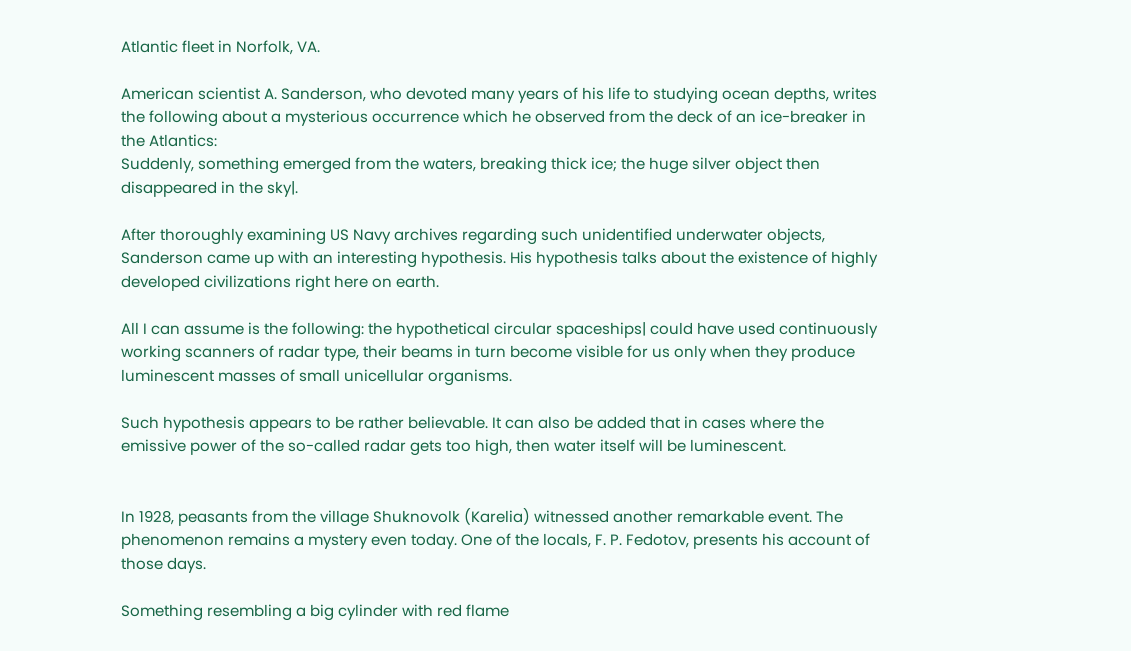Atlantic fleet in Norfolk, VA.

American scientist A. Sanderson, who devoted many years of his life to studying ocean depths, writes the following about a mysterious occurrence which he observed from the deck of an ice-breaker in the Atlantics:
Suddenly, something emerged from the waters, breaking thick ice; the huge silver object then disappeared in the sky|.

After thoroughly examining US Navy archives regarding such unidentified underwater objects, Sanderson came up with an interesting hypothesis. His hypothesis talks about the existence of highly developed civilizations right here on earth.

All I can assume is the following: the hypothetical circular spaceships| could have used continuously working scanners of radar type, their beams in turn become visible for us only when they produce luminescent masses of small unicellular organisms.

Such hypothesis appears to be rather believable. It can also be added that in cases where the emissive power of the so-called radar gets too high, then water itself will be luminescent.


In 1928, peasants from the village Shuknovolk (Karelia) witnessed another remarkable event. The phenomenon remains a mystery even today. One of the locals, F. P. Fedotov, presents his account of those days.

Something resembling a big cylinder with red flame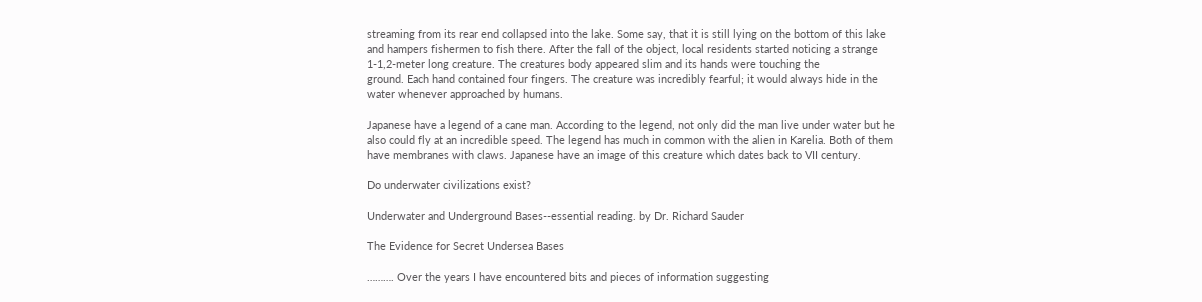streaming from its rear end collapsed into the lake. Some say, that it is still lying on the bottom of this lake and hampers fishermen to fish there. After the fall of the object, local residents started noticing a strange 1-1,2-meter long creature. The creatures body appeared slim and its hands were touching the
ground. Each hand contained four fingers. The creature was incredibly fearful; it would always hide in the water whenever approached by humans.

Japanese have a legend of a cane man. According to the legend, not only did the man live under water but he also could fly at an incredible speed. The legend has much in common with the alien in Karelia. Both of them have membranes with claws. Japanese have an image of this creature which dates back to VII century.

Do underwater civilizations exist?

Underwater and Underground Bases--essential reading. by Dr. Richard Sauder

The Evidence for Secret Undersea Bases

………. Over the years I have encountered bits and pieces of information suggesting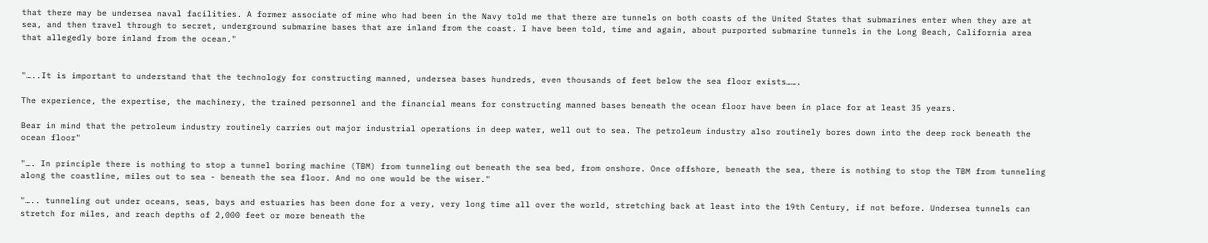that there may be undersea naval facilities. A former associate of mine who had been in the Navy told me that there are tunnels on both coasts of the United States that submarines enter when they are at sea, and then travel through to secret, underground submarine bases that are inland from the coast. I have been told, time and again, about purported submarine tunnels in the Long Beach, California area that allegedly bore inland from the ocean."


"…..It is important to understand that the technology for constructing manned, undersea bases hundreds, even thousands of feet below the sea floor exists…….

The experience, the expertise, the machinery, the trained personnel and the financial means for constructing manned bases beneath the ocean floor have been in place for at least 35 years.

Bear in mind that the petroleum industry routinely carries out major industrial operations in deep water, well out to sea. The petroleum industry also routinely bores down into the deep rock beneath the ocean floor"

"…. In principle there is nothing to stop a tunnel boring machine (TBM) from tunneling out beneath the sea bed, from onshore. Once offshore, beneath the sea, there is nothing to stop the TBM from tunneling along the coastline, miles out to sea - beneath the sea floor. And no one would be the wiser."

"….. tunneling out under oceans, seas, bays and estuaries has been done for a very, very long time all over the world, stretching back at least into the 19th Century, if not before. Undersea tunnels can stretch for miles, and reach depths of 2,000 feet or more beneath the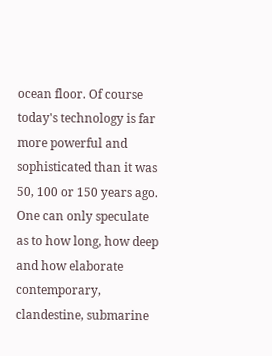ocean floor. Of course today's technology is far more powerful and sophisticated than it was 50, 100 or 150 years ago. One can only speculate as to how long, how deep and how elaborate contemporary, clandestine, submarine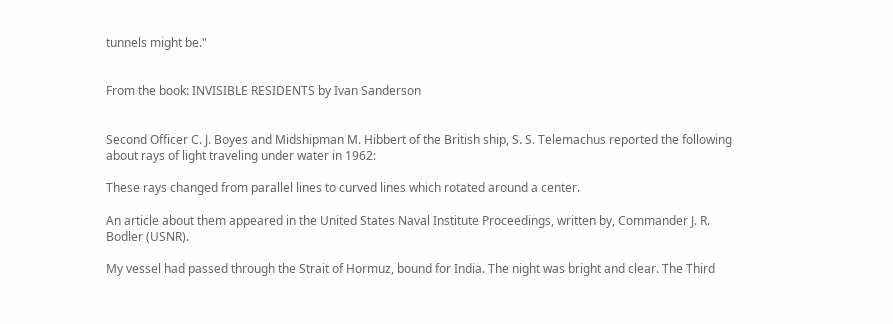tunnels might be."


From the book: INVISIBLE RESIDENTS by Ivan Sanderson


Second Officer C. J. Boyes and Midshipman M. Hibbert of the British ship, S. S. Telemachus reported the following about rays of light traveling under water in 1962:

These rays changed from parallel lines to curved lines which rotated around a center.

An article about them appeared in the United States Naval Institute Proceedings, written by, Commander J. R. Bodler (USNR).

My vessel had passed through the Strait of Hormuz, bound for India. The night was bright and clear. The Third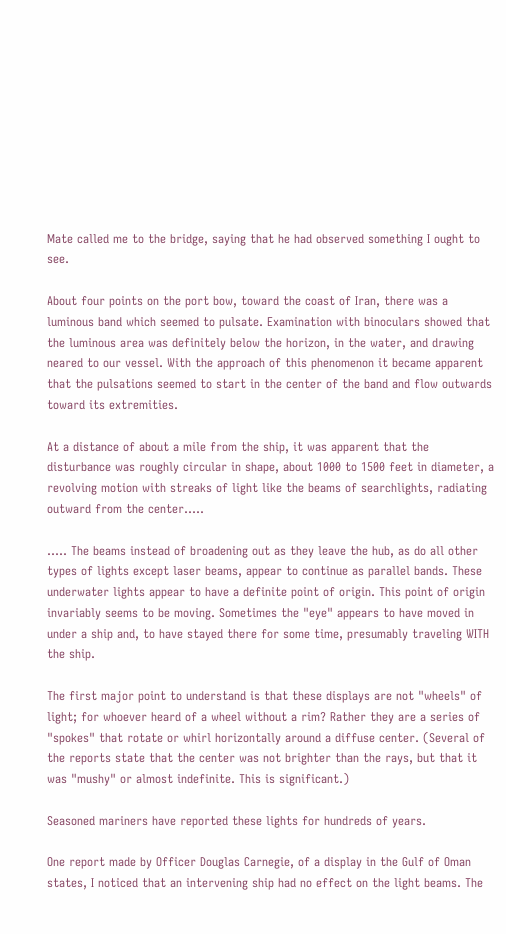Mate called me to the bridge, saying that he had observed something I ought to see.

About four points on the port bow, toward the coast of Iran, there was a luminous band which seemed to pulsate. Examination with binoculars showed that the luminous area was definitely below the horizon, in the water, and drawing neared to our vessel. With the approach of this phenomenon it became apparent that the pulsations seemed to start in the center of the band and flow outwards toward its extremities.

At a distance of about a mile from the ship, it was apparent that the disturbance was roughly circular in shape, about 1000 to 1500 feet in diameter, a revolving motion with streaks of light like the beams of searchlights, radiating outward from the center…..

….. The beams instead of broadening out as they leave the hub, as do all other types of lights except laser beams, appear to continue as parallel bands. These underwater lights appear to have a definite point of origin. This point of origin invariably seems to be moving. Sometimes the "eye" appears to have moved in under a ship and, to have stayed there for some time, presumably traveling WITH the ship.

The first major point to understand is that these displays are not "wheels" of light; for whoever heard of a wheel without a rim? Rather they are a series of "spokes" that rotate or whirl horizontally around a diffuse center. (Several of the reports state that the center was not brighter than the rays, but that it was "mushy" or almost indefinite. This is significant.)

Seasoned mariners have reported these lights for hundreds of years.

One report made by Officer Douglas Carnegie, of a display in the Gulf of Oman states, I noticed that an intervening ship had no effect on the light beams. The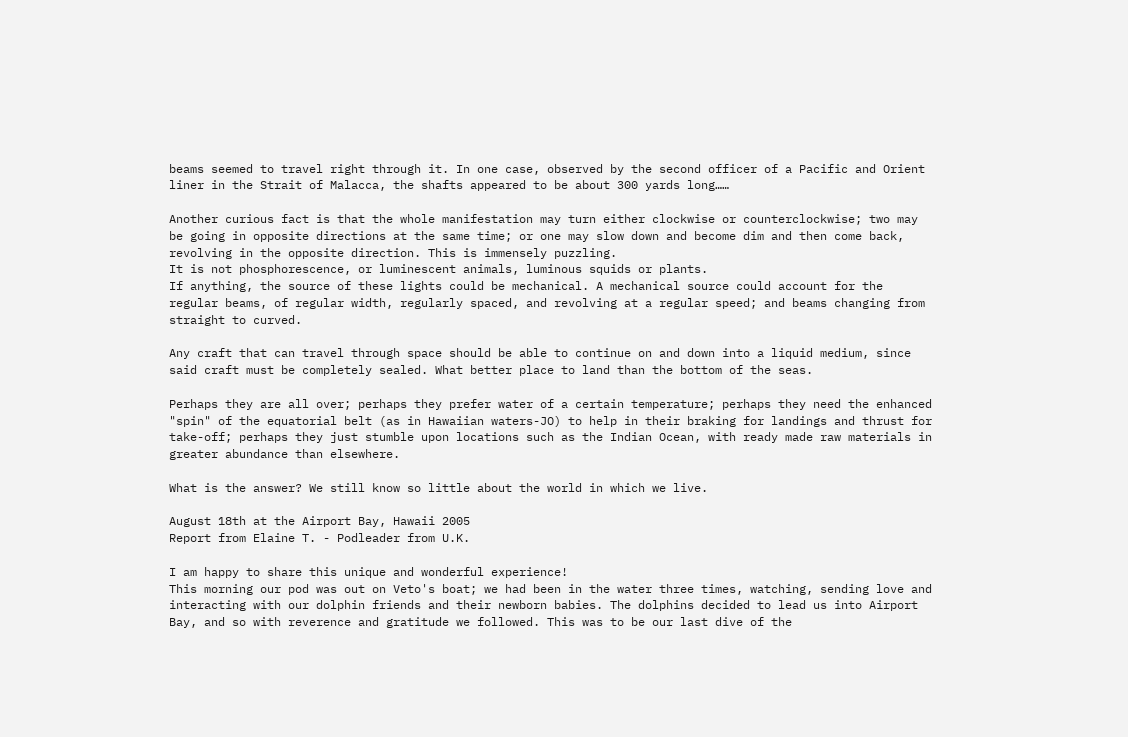beams seemed to travel right through it. In one case, observed by the second officer of a Pacific and Orient liner in the Strait of Malacca, the shafts appeared to be about 300 yards long……

Another curious fact is that the whole manifestation may turn either clockwise or counterclockwise; two may be going in opposite directions at the same time; or one may slow down and become dim and then come back, revolving in the opposite direction. This is immensely puzzling.
It is not phosphorescence, or luminescent animals, luminous squids or plants.
If anything, the source of these lights could be mechanical. A mechanical source could account for the regular beams, of regular width, regularly spaced, and revolving at a regular speed; and beams changing from straight to curved.

Any craft that can travel through space should be able to continue on and down into a liquid medium, since said craft must be completely sealed. What better place to land than the bottom of the seas.

Perhaps they are all over; perhaps they prefer water of a certain temperature; perhaps they need the enhanced "spin" of the equatorial belt (as in Hawaiian waters-JO) to help in their braking for landings and thrust for take-off; perhaps they just stumble upon locations such as the Indian Ocean, with ready made raw materials in greater abundance than elsewhere.

What is the answer? We still know so little about the world in which we live.

August 18th at the Airport Bay, Hawaii 2005
Report from Elaine T. - Podleader from U.K.

I am happy to share this unique and wonderful experience!
This morning our pod was out on Veto's boat; we had been in the water three times, watching, sending love and interacting with our dolphin friends and their newborn babies. The dolphins decided to lead us into Airport Bay, and so with reverence and gratitude we followed. This was to be our last dive of the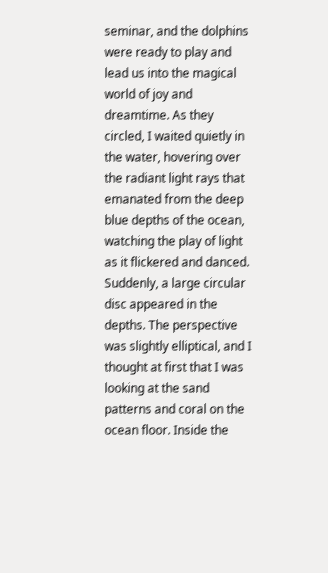seminar, and the dolphins were ready to play and lead us into the magical world of joy and dreamtime. As they circled, I waited quietly in the water, hovering over the radiant light rays that emanated from the deep blue depths of the ocean, watching the play of light as it flickered and danced.
Suddenly, a large circular disc appeared in the depths. The perspective was slightly elliptical, and I thought at first that I was looking at the sand patterns and coral on the ocean floor. Inside the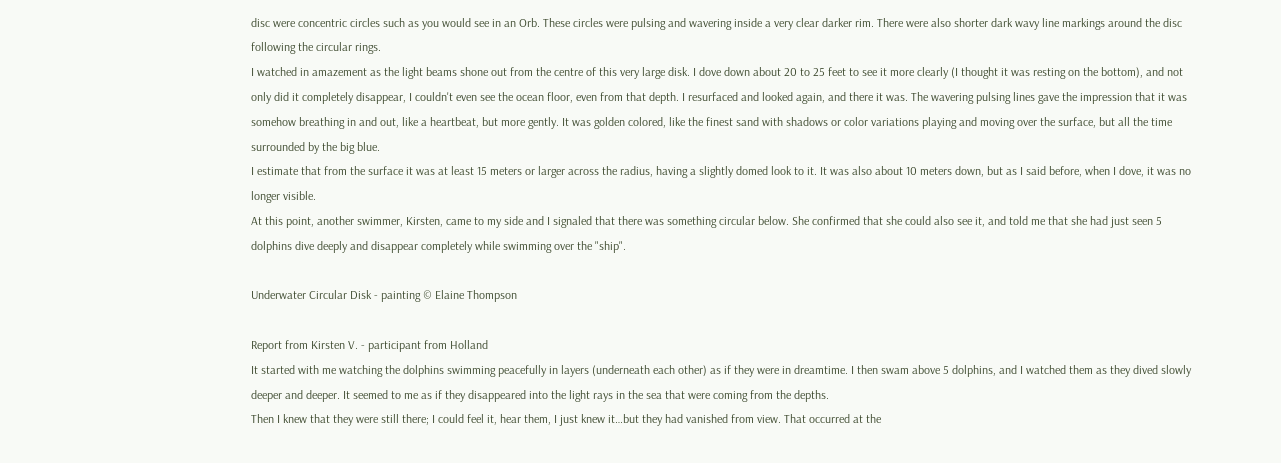disc were concentric circles such as you would see in an Orb. These circles were pulsing and wavering inside a very clear darker rim. There were also shorter dark wavy line markings around the disc following the circular rings.
I watched in amazement as the light beams shone out from the centre of this very large disk. I dove down about 20 to 25 feet to see it more clearly (I thought it was resting on the bottom), and not only did it completely disappear, I couldn't even see the ocean floor, even from that depth. I resurfaced and looked again, and there it was. The wavering pulsing lines gave the impression that it was somehow breathing in and out, like a heartbeat, but more gently. It was golden colored, like the finest sand with shadows or color variations playing and moving over the surface, but all the time surrounded by the big blue.
I estimate that from the surface it was at least 15 meters or larger across the radius, having a slightly domed look to it. It was also about 10 meters down, but as I said before, when I dove, it was no longer visible.
At this point, another swimmer, Kirsten, came to my side and I signaled that there was something circular below. She confirmed that she could also see it, and told me that she had just seen 5 dolphins dive deeply and disappear completely while swimming over the "ship".

Underwater Circular Disk - painting © Elaine Thompson

Report from Kirsten V. - participant from Holland
It started with me watching the dolphins swimming peacefully in layers (underneath each other) as if they were in dreamtime. I then swam above 5 dolphins, and I watched them as they dived slowly deeper and deeper. It seemed to me as if they disappeared into the light rays in the sea that were coming from the depths.
Then I knew that they were still there; I could feel it, hear them, I just knew it…but they had vanished from view. That occurred at the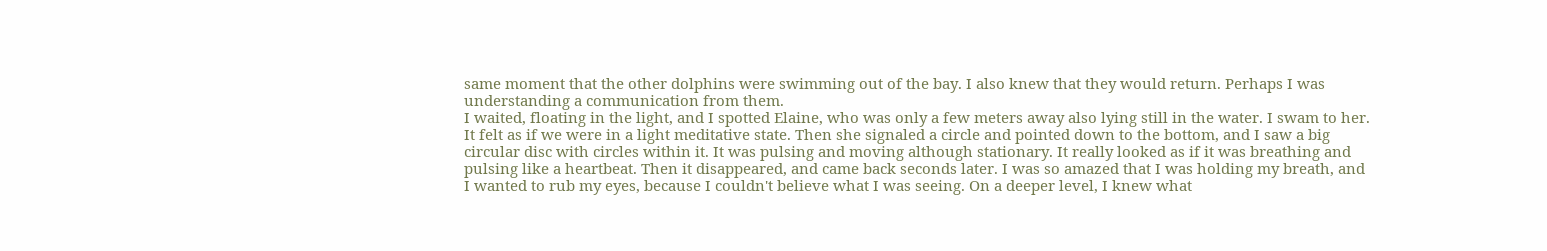same moment that the other dolphins were swimming out of the bay. I also knew that they would return. Perhaps I was understanding a communication from them.
I waited, floating in the light, and I spotted Elaine, who was only a few meters away also lying still in the water. I swam to her. It felt as if we were in a light meditative state. Then she signaled a circle and pointed down to the bottom, and I saw a big circular disc with circles within it. It was pulsing and moving although stationary. It really looked as if it was breathing and pulsing like a heartbeat. Then it disappeared, and came back seconds later. I was so amazed that I was holding my breath, and I wanted to rub my eyes, because I couldn't believe what I was seeing. On a deeper level, I knew what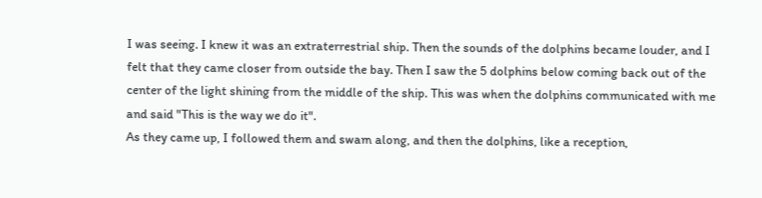I was seeing. I knew it was an extraterrestrial ship. Then the sounds of the dolphins became louder, and I felt that they came closer from outside the bay. Then I saw the 5 dolphins below coming back out of the center of the light shining from the middle of the ship. This was when the dolphins communicated with me and said "This is the way we do it".
As they came up, I followed them and swam along, and then the dolphins, like a reception,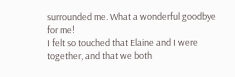surrounded me. What a wonderful goodbye for me!
I felt so touched that Elaine and I were together, and that we both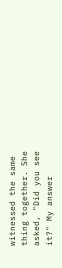witnessed the same thing together. She asked, "Did you see it?" My answer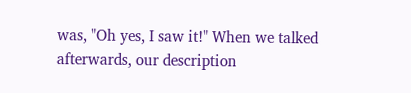was, "Oh yes, I saw it!" When we talked afterwards, our description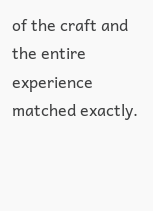of the craft and the entire experience matched exactly.